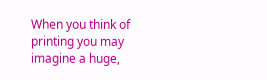When you think of printing you may imagine a huge,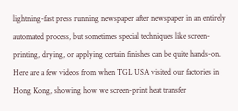lightning-fast press running newspaper after newspaper in an entirely automated process, but sometimes special techniques like screen-printing, drying, or applying certain finishes can be quite hands-on. Here are a few videos from when TGL USA visited our factories in Hong Kong, showing how we screen-print heat transfer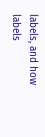labels, and how labels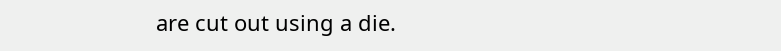are cut out using a die.